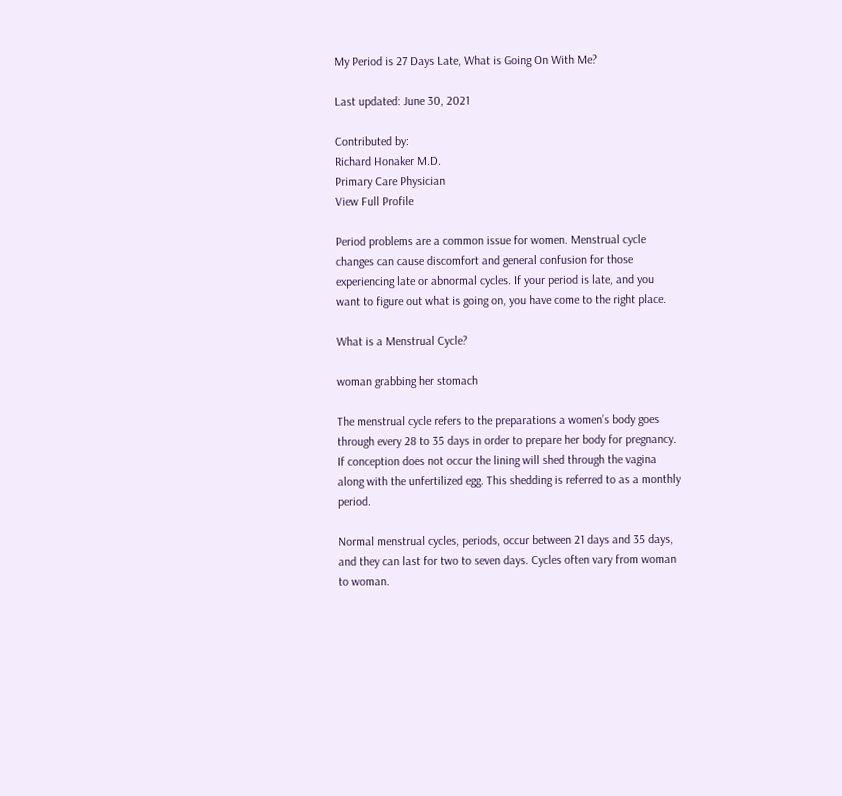My Period is 27 Days Late, What is Going On With Me?

Last updated: June 30, 2021

Contributed by:
Richard Honaker M.D.
Primary Care Physician
View Full Profile

Period problems are a common issue for women. Menstrual cycle changes can cause discomfort and general confusion for those experiencing late or abnormal cycles. If your period is late, and you want to figure out what is going on, you have come to the right place.

What is a Menstrual Cycle?

woman grabbing her stomach

The menstrual cycle refers to the preparations a women’s body goes through every 28 to 35 days in order to prepare her body for pregnancy. If conception does not occur the lining will shed through the vagina along with the unfertilized egg. This shedding is referred to as a monthly period.

Normal menstrual cycles, periods, occur between 21 days and 35 days, and they can last for two to seven days. Cycles often vary from woman to woman.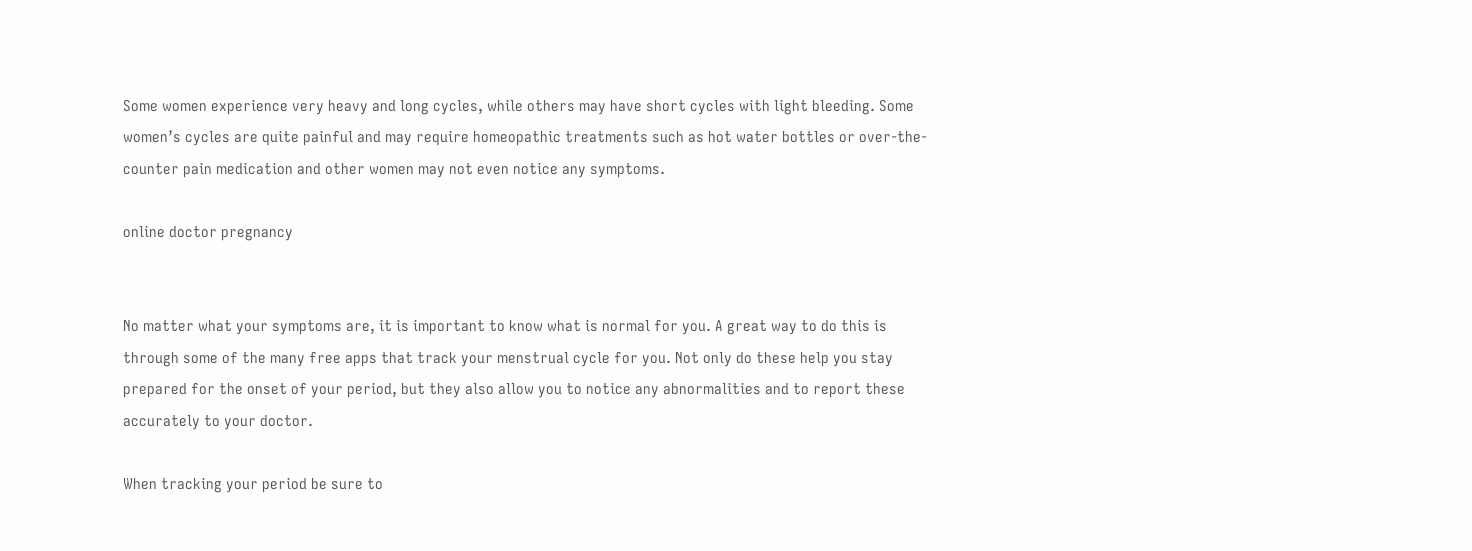Some women experience very heavy and long cycles, while others may have short cycles with light bleeding. Some women’s cycles are quite painful and may require homeopathic treatments such as hot water bottles or over-the-counter pain medication and other women may not even notice any symptoms.

online doctor pregnancy


No matter what your symptoms are, it is important to know what is normal for you. A great way to do this is through some of the many free apps that track your menstrual cycle for you. Not only do these help you stay prepared for the onset of your period, but they also allow you to notice any abnormalities and to report these accurately to your doctor.

When tracking your period be sure to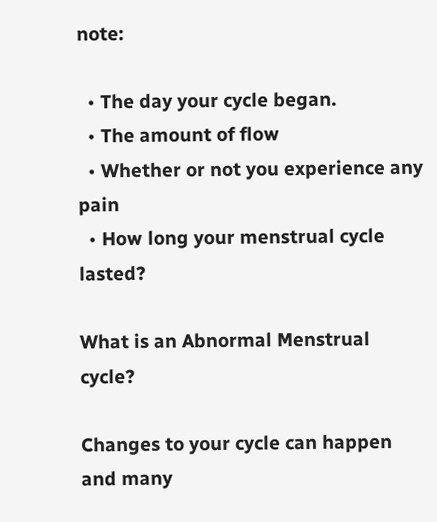note:

  • The day your cycle began.
  • The amount of flow
  • Whether or not you experience any pain
  • How long your menstrual cycle lasted?

What is an Abnormal Menstrual cycle?

Changes to your cycle can happen and many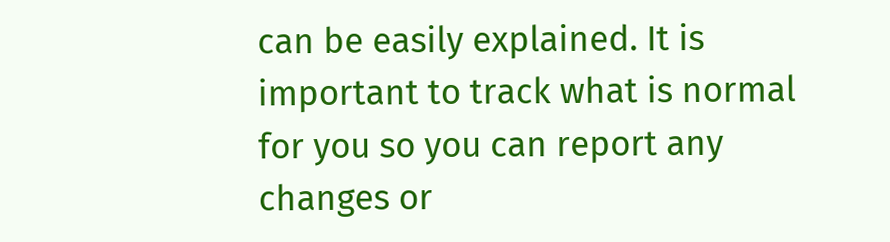can be easily explained. It is important to track what is normal for you so you can report any changes or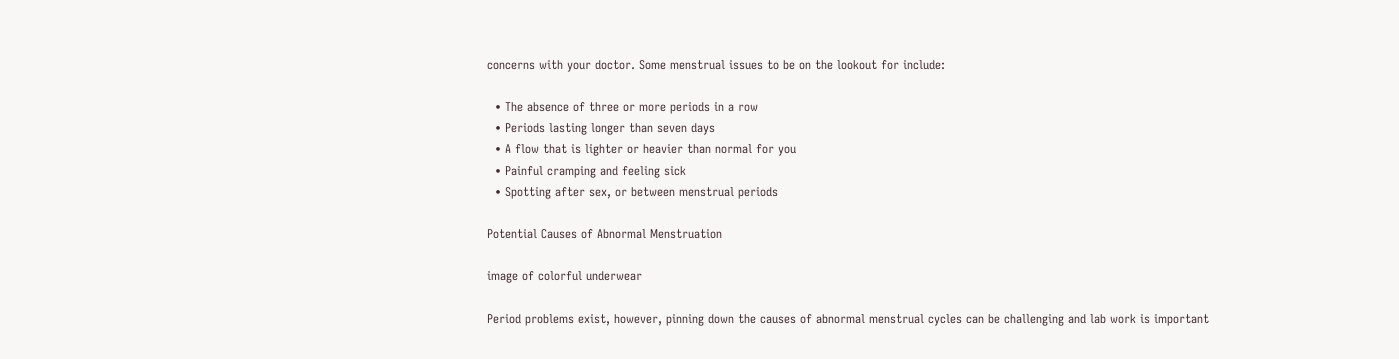concerns with your doctor. Some menstrual issues to be on the lookout for include:

  • The absence of three or more periods in a row
  • Periods lasting longer than seven days
  • A flow that is lighter or heavier than normal for you
  • Painful cramping and feeling sick
  • Spotting after sex, or between menstrual periods

Potential Causes of Abnormal Menstruation

image of colorful underwear

Period problems exist, however, pinning down the causes of abnormal menstrual cycles can be challenging and lab work is important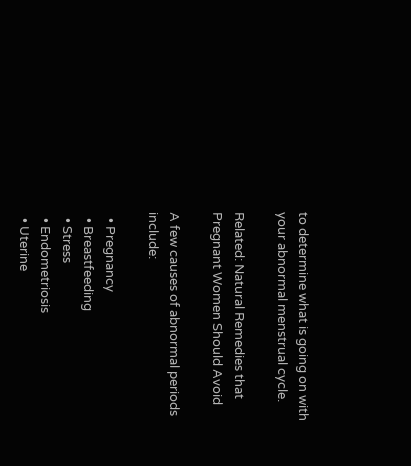to determine what is going on with your abnormal menstrual cycle.

Related: Natural Remedies that Pregnant Women Should Avoid

A few causes of abnormal periods include:

  • Pregnancy
  • Breastfeeding
  • Stress
  • Endometriosis
  • Uterine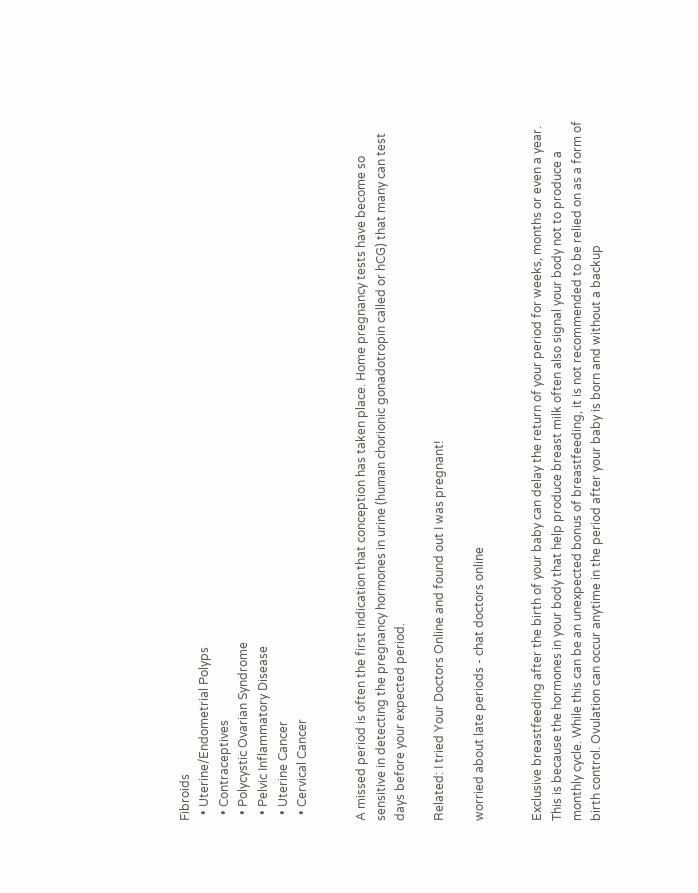Fibroids
  • Uterine/Endometrial Polyps
  • Contraceptives
  • Polycystic Ovarian Syndrome
  • Pelvic Inflammatory Disease
  • Uterine Cancer
  • Cervical Cancer


A missed period is often the first indication that conception has taken place. Home pregnancy tests have become so sensitive in detecting the pregnancy hormones in urine (human chorionic gonadotropin called or hCG) that many can test days before your expected period.

Related: I tried Your Doctors Online and found out I was pregnant!

worried about late periods - chat doctors online


Exclusive breastfeeding after the birth of your baby can delay the return of your period for weeks, months or even a year. This is because the hormones in your body that help produce breast milk often also signal your body not to produce a monthly cycle. While this can be an unexpected bonus of breastfeeding, it is not recommended to be relied on as a form of birth control. Ovulation can occur anytime in the period after your baby is born and without a backup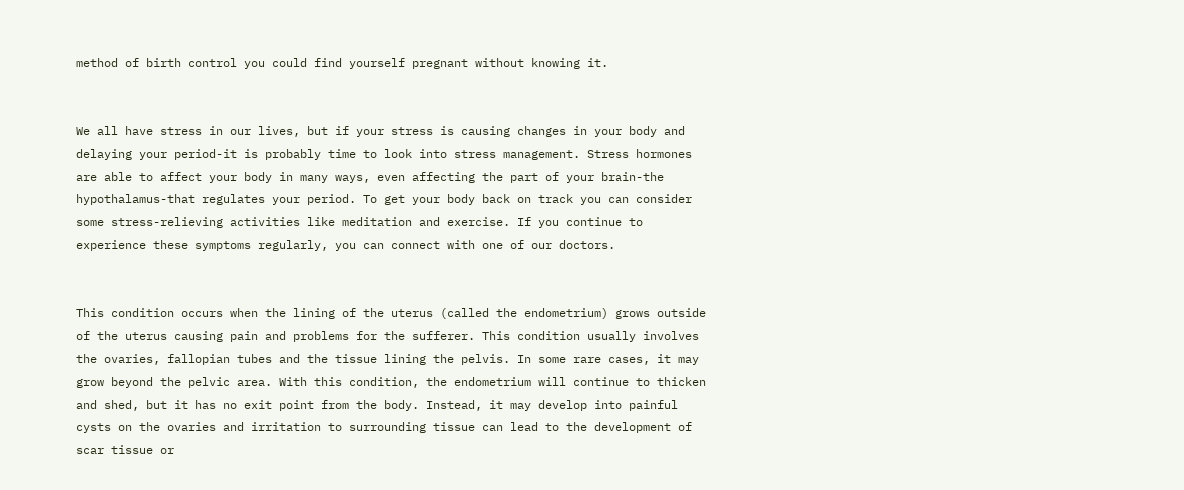method of birth control you could find yourself pregnant without knowing it.


We all have stress in our lives, but if your stress is causing changes in your body and delaying your period-it is probably time to look into stress management. Stress hormones are able to affect your body in many ways, even affecting the part of your brain-the hypothalamus-that regulates your period. To get your body back on track you can consider some stress-relieving activities like meditation and exercise. If you continue to experience these symptoms regularly, you can connect with one of our doctors.


This condition occurs when the lining of the uterus (called the endometrium) grows outside of the uterus causing pain and problems for the sufferer. This condition usually involves the ovaries, fallopian tubes and the tissue lining the pelvis. In some rare cases, it may grow beyond the pelvic area. With this condition, the endometrium will continue to thicken and shed, but it has no exit point from the body. Instead, it may develop into painful cysts on the ovaries and irritation to surrounding tissue can lead to the development of scar tissue or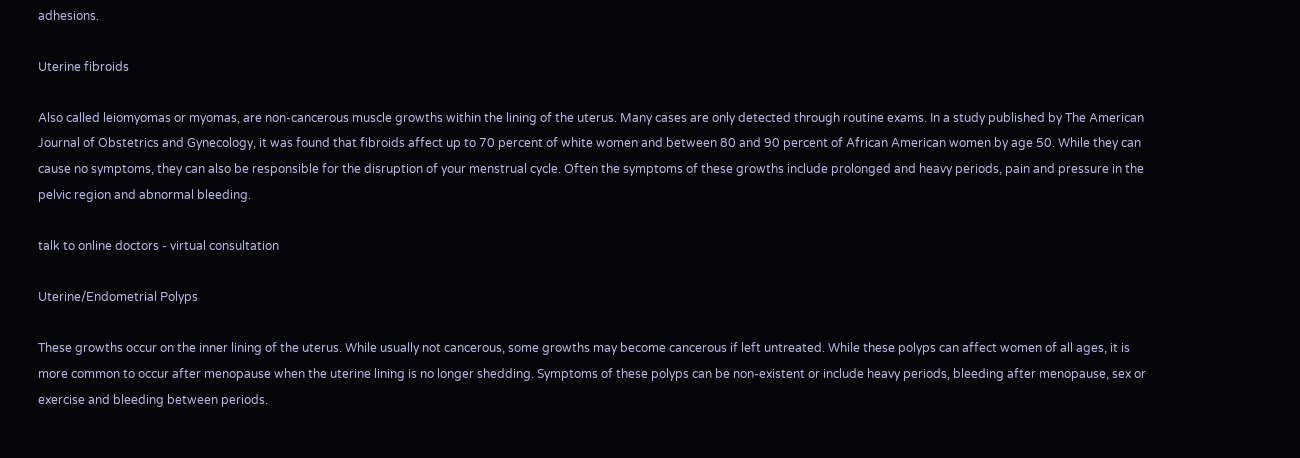adhesions.

Uterine fibroids

Also called leiomyomas or myomas, are non-cancerous muscle growths within the lining of the uterus. Many cases are only detected through routine exams. In a study published by The American Journal of Obstetrics and Gynecology, it was found that fibroids affect up to 70 percent of white women and between 80 and 90 percent of African American women by age 50. While they can cause no symptoms, they can also be responsible for the disruption of your menstrual cycle. Often the symptoms of these growths include prolonged and heavy periods, pain and pressure in the pelvic region and abnormal bleeding.

talk to online doctors - virtual consultation

Uterine/Endometrial Polyps

These growths occur on the inner lining of the uterus. While usually not cancerous, some growths may become cancerous if left untreated. While these polyps can affect women of all ages, it is more common to occur after menopause when the uterine lining is no longer shedding. Symptoms of these polyps can be non-existent or include heavy periods, bleeding after menopause, sex or exercise and bleeding between periods.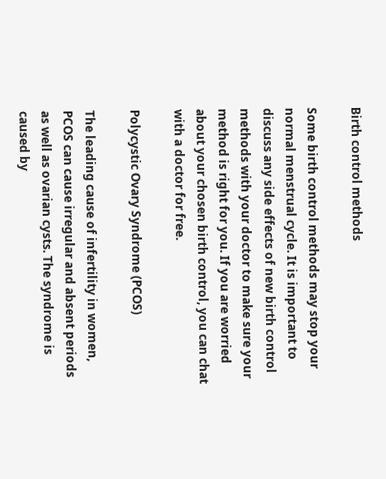Birth control methods

Some birth control methods may stop your normal menstrual cycle. It is important to discuss any side effects of new birth control methods with your doctor to make sure your method is right for you. If you are worried about your chosen birth control, you can chat with a doctor for free.

Polycystic Ovary Syndrome (PCOS)

The leading cause of infertility in women, PCOS can cause irregular and absent periods as well as ovarian cysts. The syndrome is caused by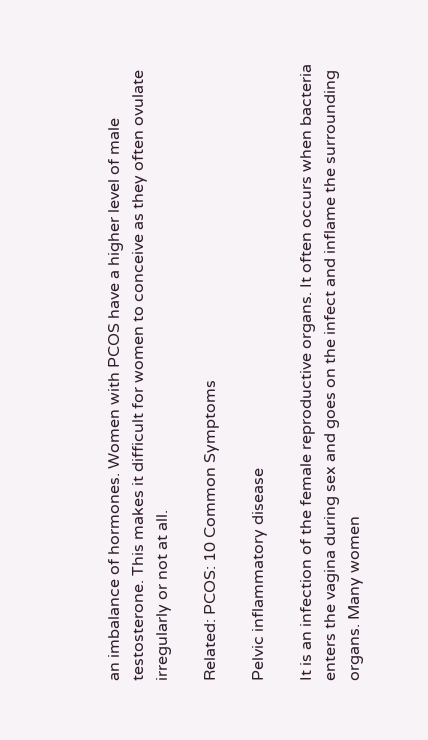an imbalance of hormones. Women with PCOS have a higher level of male testosterone. This makes it difficult for women to conceive as they often ovulate irregularly or not at all.

Related: PCOS: 10 Common Symptoms

Pelvic inflammatory disease

It is an infection of the female reproductive organs. It often occurs when bacteria enters the vagina during sex and goes on the infect and inflame the surrounding organs. Many women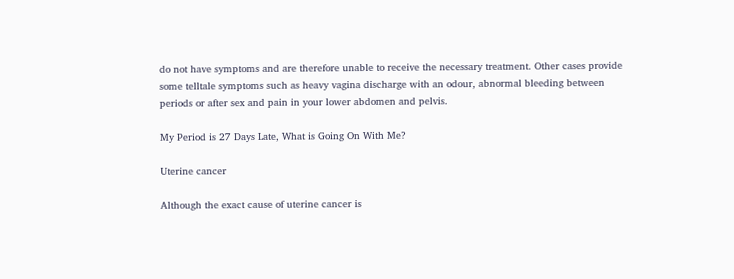do not have symptoms and are therefore unable to receive the necessary treatment. Other cases provide some telltale symptoms such as heavy vagina discharge with an odour, abnormal bleeding between periods or after sex and pain in your lower abdomen and pelvis.

My Period is 27 Days Late, What is Going On With Me?

Uterine cancer

Although the exact cause of uterine cancer is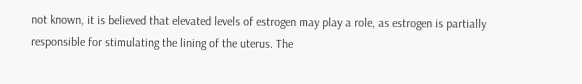not known, it is believed that elevated levels of estrogen may play a role, as estrogen is partially responsible for stimulating the lining of the uterus. The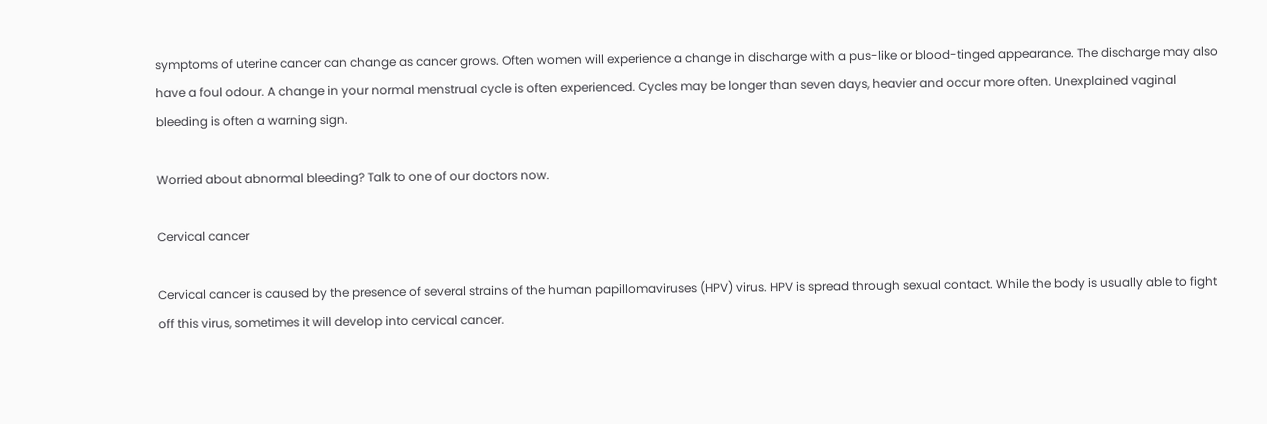symptoms of uterine cancer can change as cancer grows. Often women will experience a change in discharge with a pus-like or blood-tinged appearance. The discharge may also have a foul odour. A change in your normal menstrual cycle is often experienced. Cycles may be longer than seven days, heavier and occur more often. Unexplained vaginal bleeding is often a warning sign.

Worried about abnormal bleeding? Talk to one of our doctors now.

Cervical cancer

Cervical cancer is caused by the presence of several strains of the human papillomaviruses (HPV) virus. HPV is spread through sexual contact. While the body is usually able to fight off this virus, sometimes it will develop into cervical cancer.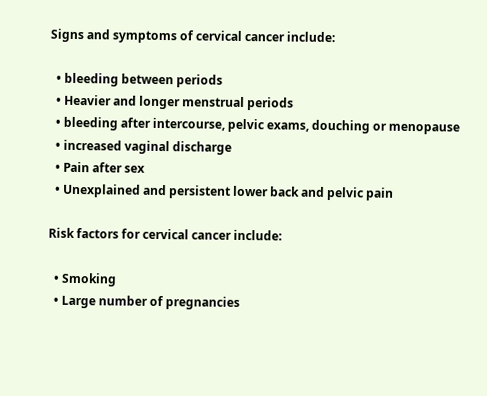Signs and symptoms of cervical cancer include:

  • bleeding between periods
  • Heavier and longer menstrual periods
  • bleeding after intercourse, pelvic exams, douching or menopause
  • increased vaginal discharge
  • Pain after sex
  • Unexplained and persistent lower back and pelvic pain

Risk factors for cervical cancer include:

  • Smoking
  • Large number of pregnancies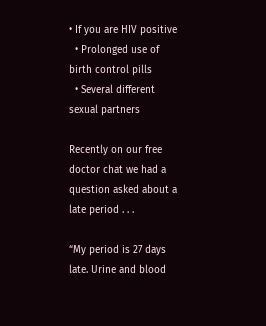• If you are HIV positive
  • Prolonged use of birth control pills
  • Several different sexual partners

Recently on our free doctor chat we had a question asked about a late period . . .

“My period is 27 days late. Urine and blood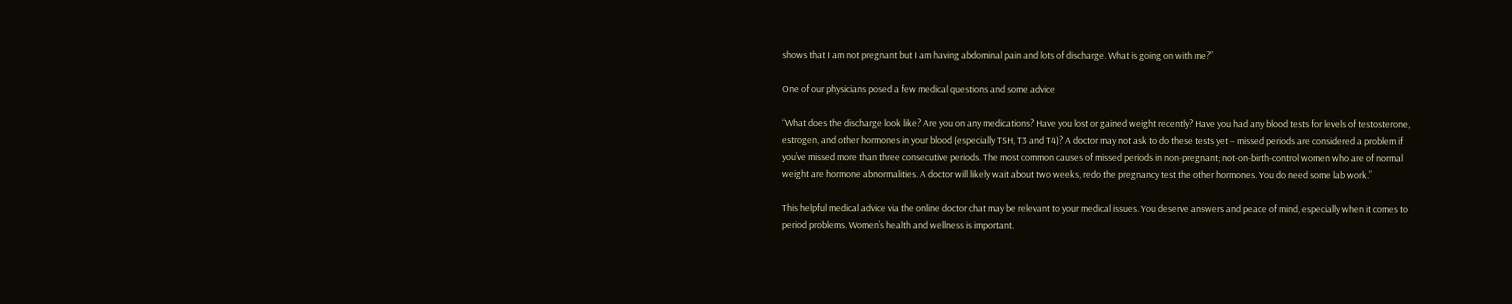shows that I am not pregnant but I am having abdominal pain and lots of discharge. What is going on with me?”

One of our physicians posed a few medical questions and some advice

“What does the discharge look like? Are you on any medications? Have you lost or gained weight recently? Have you had any blood tests for levels of testosterone, estrogen, and other hormones in your blood (especially TSH, T3 and T4)? A doctor may not ask to do these tests yet – missed periods are considered a problem if you’ve missed more than three consecutive periods. The most common causes of missed periods in non-pregnant; not-on-birth-control women who are of normal weight are hormone abnormalities. A doctor will likely wait about two weeks, redo the pregnancy test the other hormones. You do need some lab work.”

This helpful medical advice via the online doctor chat may be relevant to your medical issues. You deserve answers and peace of mind, especially when it comes to period problems. Women’s health and wellness is important.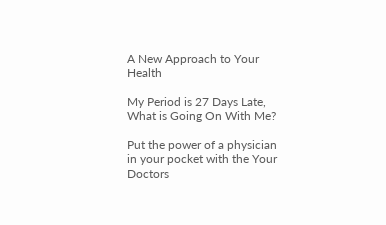A New Approach to Your Health

My Period is 27 Days Late, What is Going On With Me?

Put the power of a physician in your pocket with the Your Doctors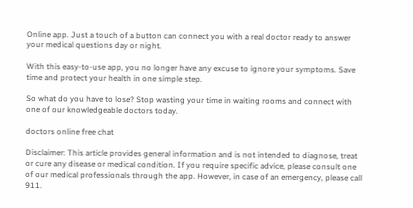Online app. Just a touch of a button can connect you with a real doctor ready to answer your medical questions day or night.

With this easy-to-use app, you no longer have any excuse to ignore your symptoms. Save time and protect your health in one simple step.

So what do you have to lose? Stop wasting your time in waiting rooms and connect with one of our knowledgeable doctors today.

doctors online free chat

Disclaimer: This article provides general information and is not intended to diagnose, treat or cure any disease or medical condition. If you require specific advice, please consult one of our medical professionals through the app. However, in case of an emergency, please call 911.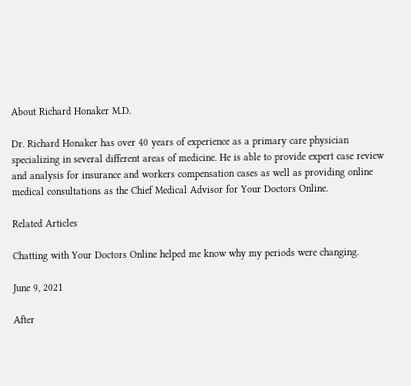About Richard Honaker M.D.

Dr. Richard Honaker has over 40 years of experience as a primary care physician specializing in several different areas of medicine. He is able to provide expert case review and analysis for insurance and workers compensation cases as well as providing online medical consultations as the Chief Medical Advisor for Your Doctors Online.

Related Articles

Chatting with Your Doctors Online helped me know why my periods were changing.

June 9, 2021

After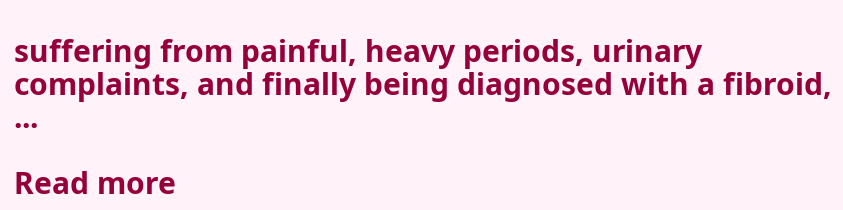suffering from painful, heavy periods, urinary complaints, and finally being diagnosed with a fibroid, ...

Read more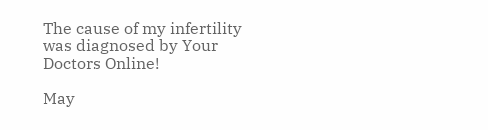The cause of my infertility was diagnosed by Your Doctors Online!

May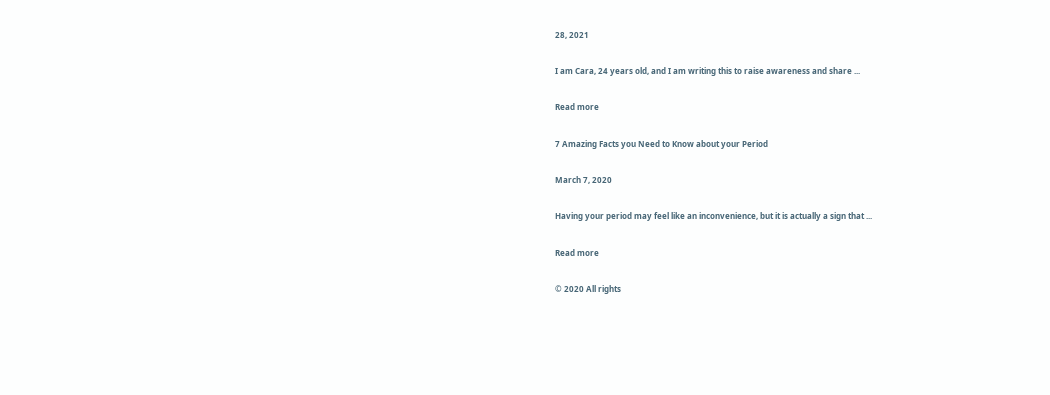28, 2021

I am Cara, 24 years old, and I am writing this to raise awareness and share ...

Read more

7 Amazing Facts you Need to Know about your Period

March 7, 2020

Having your period may feel like an inconvenience, but it is actually a sign that ...

Read more

© 2020 All rights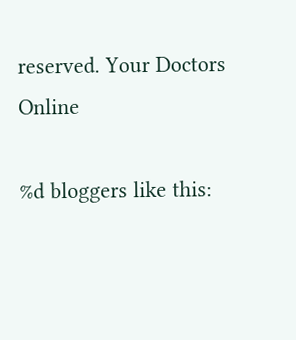reserved. Your Doctors Online

%d bloggers like this: